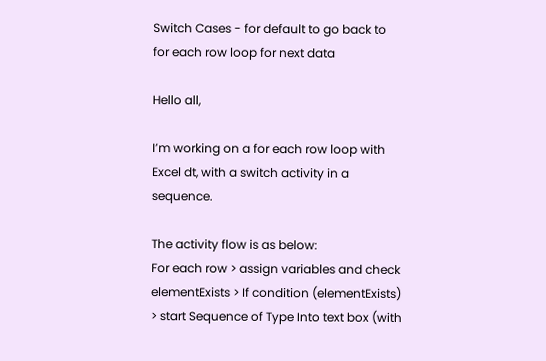Switch Cases - for default to go back to for each row loop for next data

Hello all,

I’m working on a for each row loop with Excel dt, with a switch activity in a sequence.

The activity flow is as below:
For each row > assign variables and check elementExists > If condition (elementExists) > start Sequence of Type Into text box (with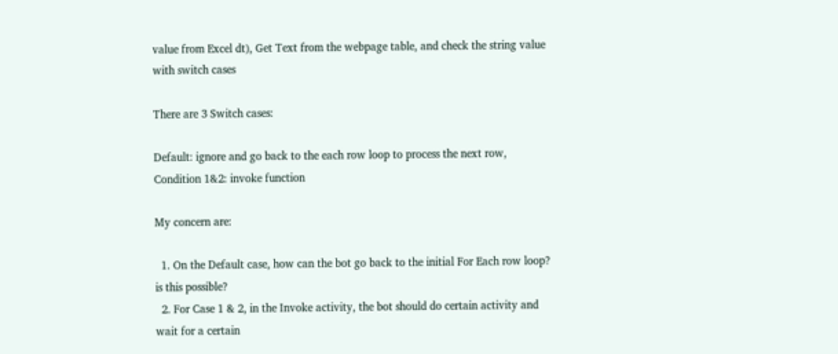value from Excel dt), Get Text from the webpage table, and check the string value with switch cases

There are 3 Switch cases:

Default: ignore and go back to the each row loop to process the next row,
Condition 1&2: invoke function

My concern are:

  1. On the Default case, how can the bot go back to the initial For Each row loop? is this possible?
  2. For Case 1 & 2, in the Invoke activity, the bot should do certain activity and wait for a certain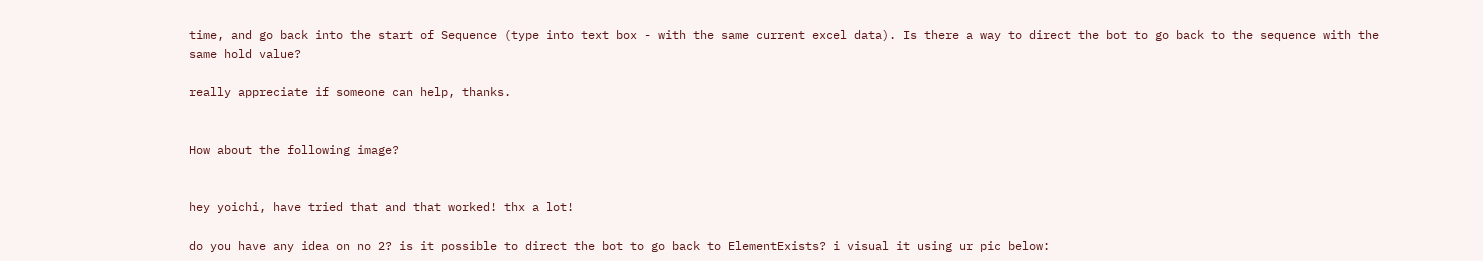time, and go back into the start of Sequence (type into text box - with the same current excel data). Is there a way to direct the bot to go back to the sequence with the same hold value?

really appreciate if someone can help, thanks.


How about the following image?


hey yoichi, have tried that and that worked! thx a lot!

do you have any idea on no 2? is it possible to direct the bot to go back to ElementExists? i visual it using ur pic below: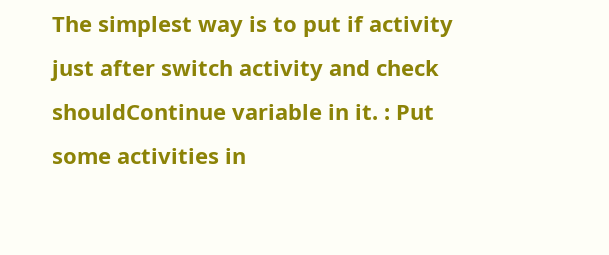The simplest way is to put if activity just after switch activity and check shouldContinue variable in it. : Put some activities in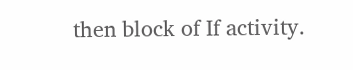then block of If activity.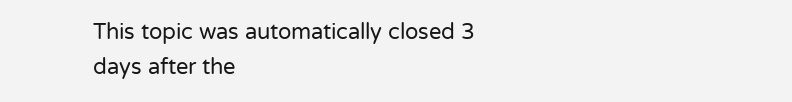This topic was automatically closed 3 days after the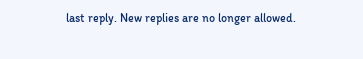last reply. New replies are no longer allowed.